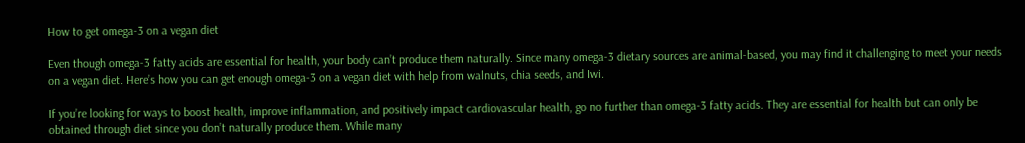How to get omega-3 on a vegan diet

Even though omega-3 fatty acids are essential for health, your body can’t produce them naturally. Since many omega-3 dietary sources are animal-based, you may find it challenging to meet your needs on a vegan diet. Here’s how you can get enough omega-3 on a vegan diet with help from walnuts, chia seeds, and Iwi.

If you’re looking for ways to boost health, improve inflammation, and positively impact cardiovascular health, go no further than omega-3 fatty acids. They are essential for health but can only be obtained through diet since you don’t naturally produce them. While many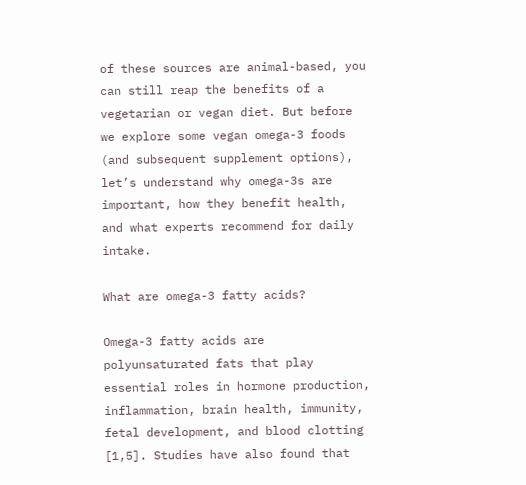of these sources are animal-based, you can still reap the benefits of a vegetarian or vegan diet. But before we explore some vegan omega-3 foods (and subsequent supplement options), let’s understand why omega-3s are important, how they benefit health, and what experts recommend for daily intake.

What are omega-3 fatty acids?

Omega-3 fatty acids are polyunsaturated fats that play essential roles in hormone production, inflammation, brain health, immunity, fetal development, and blood clotting [1,5]. Studies have also found that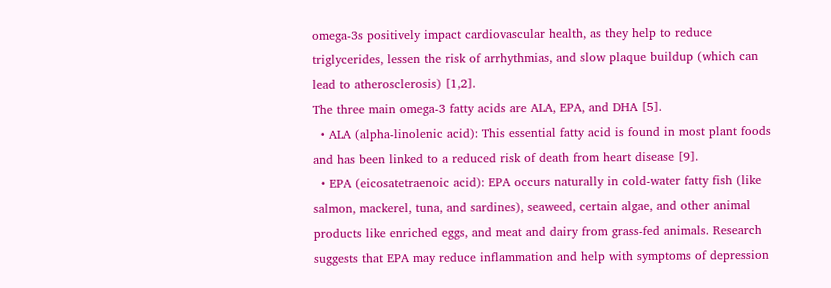omega-3s positively impact cardiovascular health, as they help to reduce triglycerides, lessen the risk of arrhythmias, and slow plaque buildup (which can lead to atherosclerosis) [1,2].
The three main omega-3 fatty acids are ALA, EPA, and DHA [5].
  • ALA (alpha-linolenic acid): This essential fatty acid is found in most plant foods and has been linked to a reduced risk of death from heart disease [9].
  • EPA (eicosatetraenoic acid): EPA occurs naturally in cold-water fatty fish (like salmon, mackerel, tuna, and sardines), seaweed, certain algae, and other animal products like enriched eggs, and meat and dairy from grass-fed animals. Research suggests that EPA may reduce inflammation and help with symptoms of depression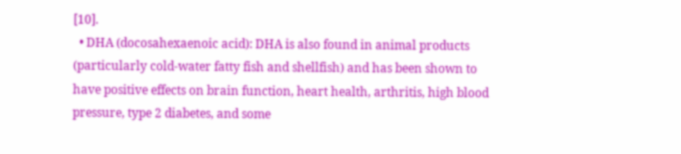[10].
  • DHA (docosahexaenoic acid): DHA is also found in animal products (particularly cold-water fatty fish and shellfish) and has been shown to have positive effects on brain function, heart health, arthritis, high blood pressure, type 2 diabetes, and some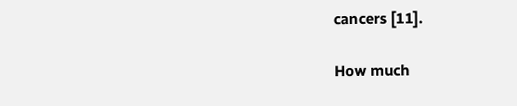cancers [11].

How much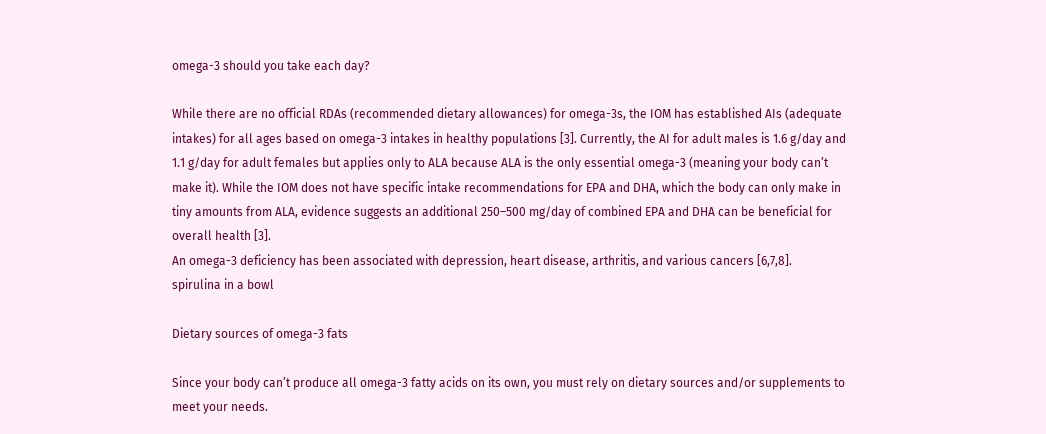omega-3 should you take each day?

While there are no official RDAs (recommended dietary allowances) for omega-3s, the IOM has established AIs (adequate intakes) for all ages based on omega-3 intakes in healthy populations [3]. Currently, the AI for adult males is 1.6 g/day and 1.1 g/day for adult females but applies only to ALA because ALA is the only essential omega-3 (meaning your body can’t make it). While the IOM does not have specific intake recommendations for EPA and DHA, which the body can only make in tiny amounts from ALA, evidence suggests an additional 250–500 mg/day of combined EPA and DHA can be beneficial for overall health [3].
An omega-3 deficiency has been associated with depression, heart disease, arthritis, and various cancers [6,7,8].
spirulina in a bowl

Dietary sources of omega-3 fats

Since your body can’t produce all omega-3 fatty acids on its own, you must rely on dietary sources and/or supplements to meet your needs.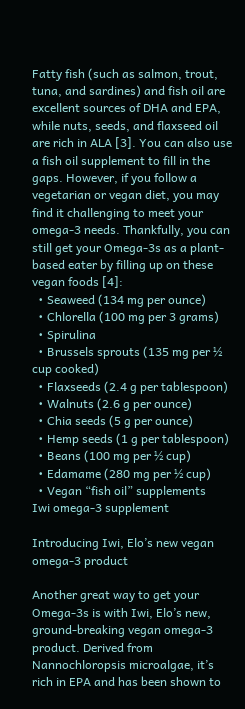Fatty fish (such as salmon, trout, tuna, and sardines) and fish oil are excellent sources of DHA and EPA, while nuts, seeds, and flaxseed oil are rich in ALA [3]. You can also use a fish oil supplement to fill in the gaps. However, if you follow a vegetarian or vegan diet, you may find it challenging to meet your omega-3 needs. Thankfully, you can still get your Omega-3s as a plant-based eater by filling up on these vegan foods [4]:
  • Seaweed (134 mg per ounce)
  • Chlorella (100 mg per 3 grams)
  • Spirulina
  • Brussels sprouts (135 mg per ½ cup cooked)
  • Flaxseeds (2.4 g per tablespoon)
  • Walnuts (2.6 g per ounce)
  • Chia seeds (5 g per ounce)
  • Hemp seeds (1 g per tablespoon)
  • Beans (100 mg per ½ cup)
  • Edamame (280 mg per ½ cup)
  • Vegan “fish oil” supplements
Iwi omega-3 supplement

Introducing Iwi, Elo’s new vegan omega-3 product

Another great way to get your Omega-3s is with Iwi, Elo’s new, ground-breaking vegan omega-3 product. Derived from Nannochloropsis microalgae, it’s rich in EPA and has been shown to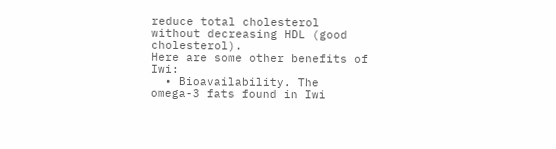reduce total cholesterol without decreasing HDL (good cholesterol).
Here are some other benefits of Iwi:
  • Bioavailability. The omega-3 fats found in Iwi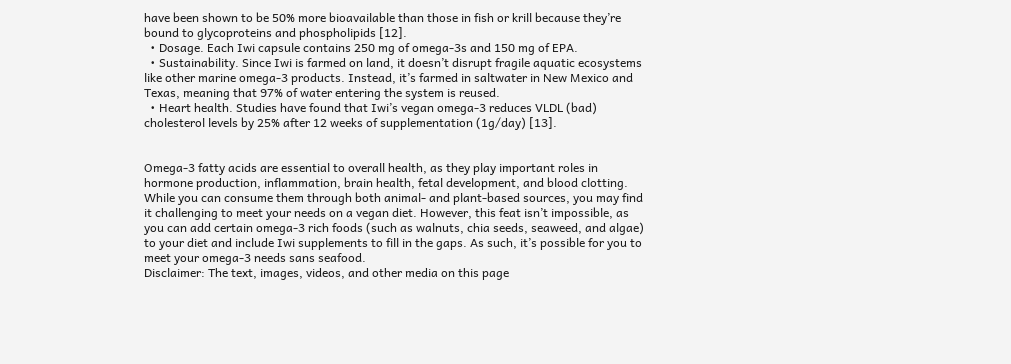have been shown to be 50% more bioavailable than those in fish or krill because they’re bound to glycoproteins and phospholipids [12].
  • Dosage. Each Iwi capsule contains 250 mg of omega-3s and 150 mg of EPA.
  • Sustainability. Since Iwi is farmed on land, it doesn’t disrupt fragile aquatic ecosystems like other marine omega-3 products. Instead, it’s farmed in saltwater in New Mexico and Texas, meaning that 97% of water entering the system is reused.
  • Heart health. Studies have found that Iwi’s vegan omega-3 reduces VLDL (bad) cholesterol levels by 25% after 12 weeks of supplementation (1g/day) [13].


Omega-3 fatty acids are essential to overall health, as they play important roles in hormone production, inflammation, brain health, fetal development, and blood clotting. While you can consume them through both animal- and plant-based sources, you may find it challenging to meet your needs on a vegan diet. However, this feat isn’t impossible, as you can add certain omega-3 rich foods (such as walnuts, chia seeds, seaweed, and algae) to your diet and include Iwi supplements to fill in the gaps. As such, it’s possible for you to meet your omega-3 needs sans seafood.
Disclaimer: The text, images, videos, and other media on this page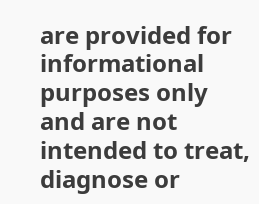are provided for informational purposes only and are not intended to treat, diagnose or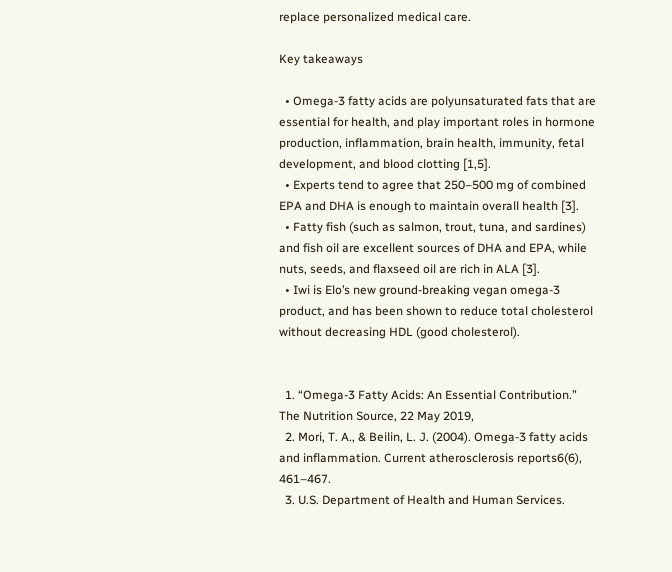replace personalized medical care.

Key takeaways

  • Omega-3 fatty acids are polyunsaturated fats that are essential for health, and play important roles in hormone production, inflammation, brain health, immunity, fetal development, and blood clotting [1,5].
  • Experts tend to agree that 250–500 mg of combined EPA and DHA is enough to maintain overall health [3].
  • Fatty fish (such as salmon, trout, tuna, and sardines) and fish oil are excellent sources of DHA and EPA, while nuts, seeds, and flaxseed oil are rich in ALA [3].
  • Iwi is Elo’s new ground-breaking vegan omega-3 product, and has been shown to reduce total cholesterol without decreasing HDL (good cholesterol).


  1. “Omega-3 Fatty Acids: An Essential Contribution.” The Nutrition Source, 22 May 2019,
  2. Mori, T. A., & Beilin, L. J. (2004). Omega-3 fatty acids and inflammation. Current atherosclerosis reports6(6), 461–467.
  3. U.S. Department of Health and Human Services.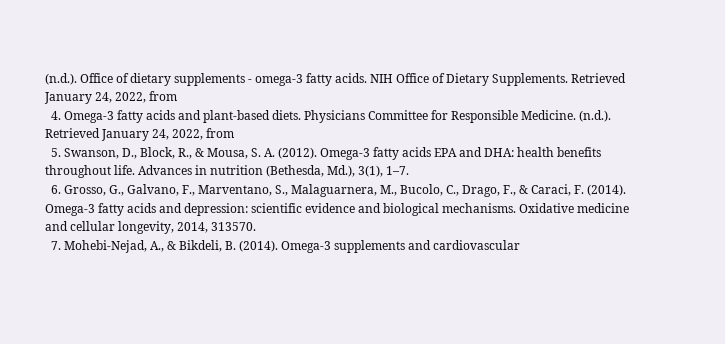(n.d.). Office of dietary supplements - omega-3 fatty acids. NIH Office of Dietary Supplements. Retrieved January 24, 2022, from
  4. Omega-3 fatty acids and plant-based diets. Physicians Committee for Responsible Medicine. (n.d.). Retrieved January 24, 2022, from
  5. Swanson, D., Block, R., & Mousa, S. A. (2012). Omega-3 fatty acids EPA and DHA: health benefits throughout life. Advances in nutrition (Bethesda, Md.), 3(1), 1–7.
  6. Grosso, G., Galvano, F., Marventano, S., Malaguarnera, M., Bucolo, C., Drago, F., & Caraci, F. (2014). Omega-3 fatty acids and depression: scientific evidence and biological mechanisms. Oxidative medicine and cellular longevity, 2014, 313570.
  7. Mohebi-Nejad, A., & Bikdeli, B. (2014). Omega-3 supplements and cardiovascular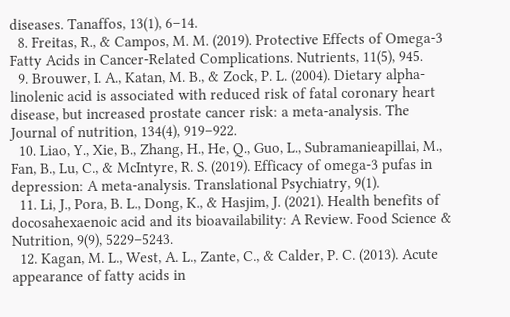diseases. Tanaffos, 13(1), 6–14.
  8. Freitas, R., & Campos, M. M. (2019). Protective Effects of Omega-3 Fatty Acids in Cancer-Related Complications. Nutrients, 11(5), 945.
  9. Brouwer, I. A., Katan, M. B., & Zock, P. L. (2004). Dietary alpha-linolenic acid is associated with reduced risk of fatal coronary heart disease, but increased prostate cancer risk: a meta-analysis. The Journal of nutrition, 134(4), 919–922.
  10. Liao, Y., Xie, B., Zhang, H., He, Q., Guo, L., Subramanieapillai, M., Fan, B., Lu, C., & McIntyre, R. S. (2019). Efficacy of omega-3 pufas in depression: A meta-analysis. Translational Psychiatry, 9(1).
  11. Li, J., Pora, B. L., Dong, K., & Hasjim, J. (2021). Health benefits of docosahexaenoic acid and its bioavailability: A Review. Food Science & Nutrition, 9(9), 5229–5243.
  12. Kagan, M. L., West, A. L., Zante, C., & Calder, P. C. (2013). Acute appearance of fatty acids in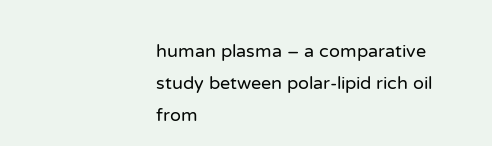human plasma – a comparative study between polar-lipid rich oil from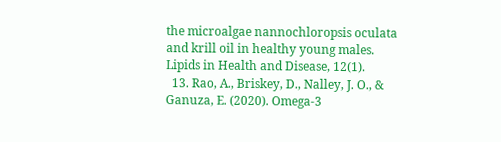the microalgae nannochloropsis oculata and krill oil in healthy young males. Lipids in Health and Disease, 12(1).
  13. Rao, A., Briskey, D., Nalley, J. O., & Ganuza, E. (2020). Omega-3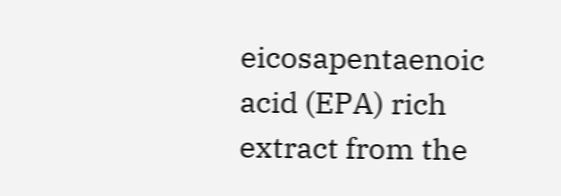eicosapentaenoic acid (EPA) rich extract from the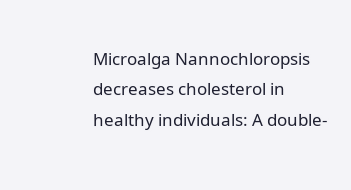Microalga Nannochloropsis decreases cholesterol in healthy individuals: A double-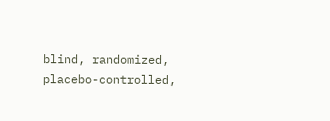blind, randomized, placebo-controlled,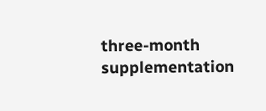three-month supplementation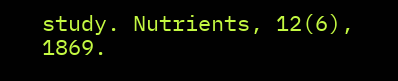study. Nutrients, 12(6), 1869.